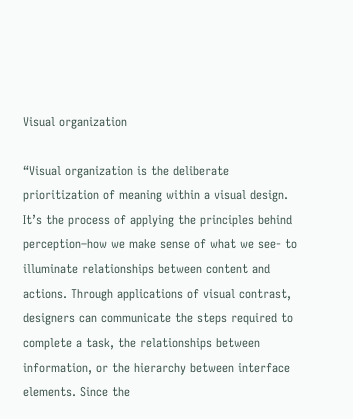Visual organization

“Visual organization is the deliberate prioritization of meaning within a visual design. It’s the process of applying the principles behind perception–how we make sense of what we see- to illuminate relationships between content and actions. Through applications of visual contrast, designers can communicate the steps required to complete a task, the relationships between information, or the hierarchy between interface elements. Since the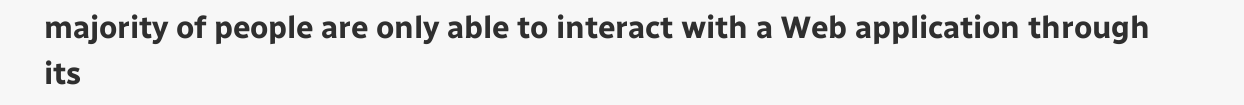majority of people are only able to interact with a Web application through its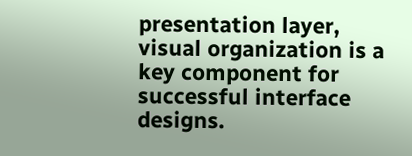presentation layer, visual organization is a key component for successful interface designs.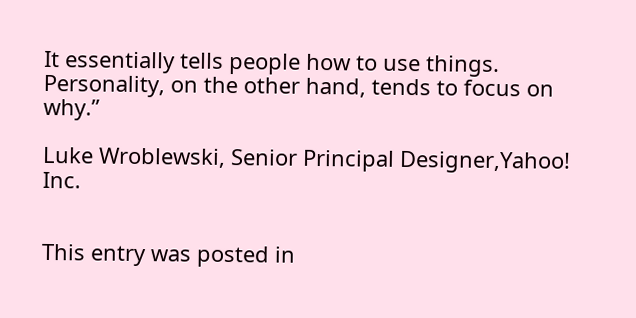It essentially tells people how to use things. Personality, on the other hand, tends to focus on why.”

Luke Wroblewski, Senior Principal Designer,Yahoo! Inc.


This entry was posted in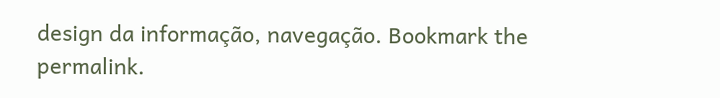design da informação, navegação. Bookmark the permalink.